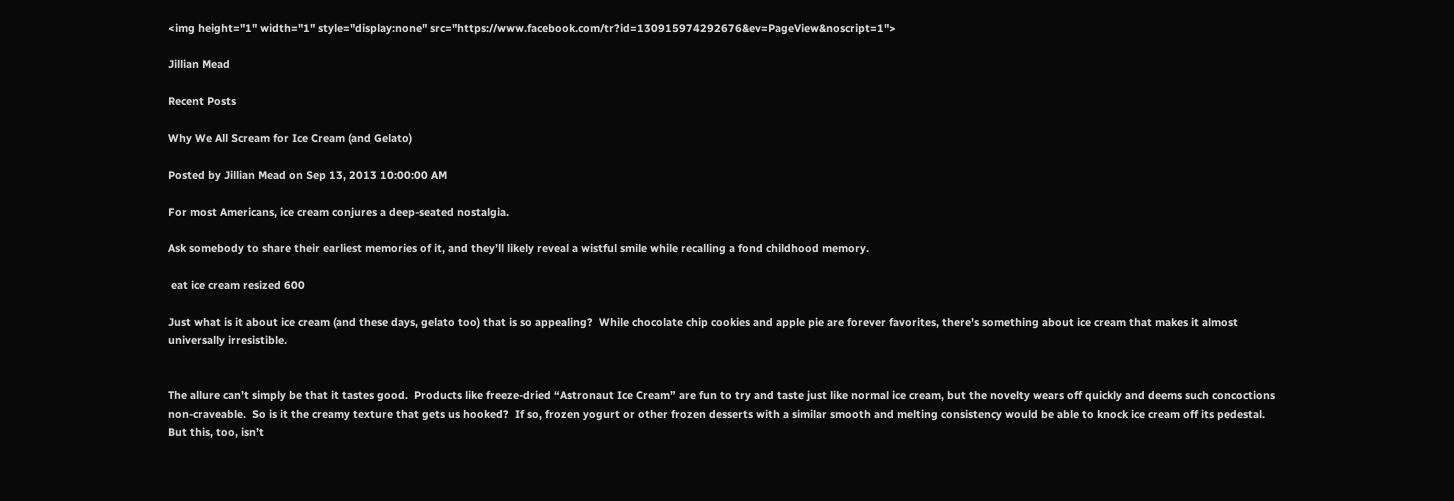<img height="1" width="1" style="display:none" src="https://www.facebook.com/tr?id=130915974292676&ev=PageView&noscript=1">

Jillian Mead

Recent Posts

Why We All Scream for Ice Cream (and Gelato)

Posted by Jillian Mead on Sep 13, 2013 10:00:00 AM

For most Americans, ice cream conjures a deep-seated nostalgia.

Ask somebody to share their earliest memories of it, and they’ll likely reveal a wistful smile while recalling a fond childhood memory.

 eat ice cream resized 600

Just what is it about ice cream (and these days, gelato too) that is so appealing?  While chocolate chip cookies and apple pie are forever favorites, there’s something about ice cream that makes it almost universally irresistible.


The allure can’t simply be that it tastes good.  Products like freeze-dried “Astronaut Ice Cream” are fun to try and taste just like normal ice cream, but the novelty wears off quickly and deems such concoctions non-craveable.  So is it the creamy texture that gets us hooked?  If so, frozen yogurt or other frozen desserts with a similar smooth and melting consistency would be able to knock ice cream off its pedestal.  But this, too, isn’t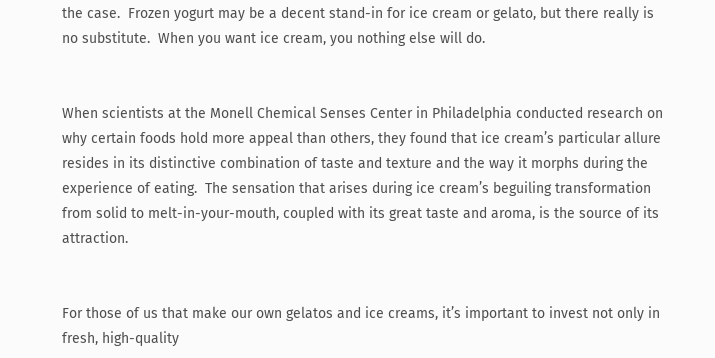the case.  Frozen yogurt may be a decent stand-in for ice cream or gelato, but there really is no substitute.  When you want ice cream, you nothing else will do.


When scientists at the Monell Chemical Senses Center in Philadelphia conducted research on why certain foods hold more appeal than others, they found that ice cream’s particular allure resides in its distinctive combination of taste and texture and the way it morphs during the experience of eating.  The sensation that arises during ice cream’s beguiling transformation from solid to melt-in-your-mouth, coupled with its great taste and aroma, is the source of its attraction.


For those of us that make our own gelatos and ice creams, it’s important to invest not only in fresh, high-quality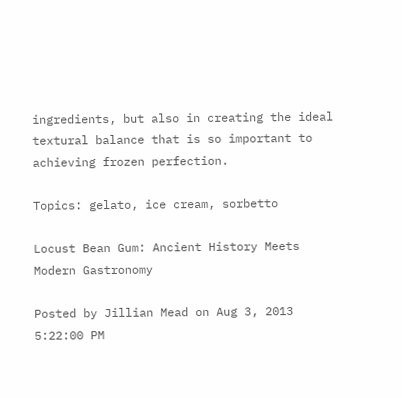ingredients, but also in creating the ideal textural balance that is so important to achieving frozen perfection.

Topics: gelato, ice cream, sorbetto

Locust Bean Gum: Ancient History Meets Modern Gastronomy

Posted by Jillian Mead on Aug 3, 2013 5:22:00 PM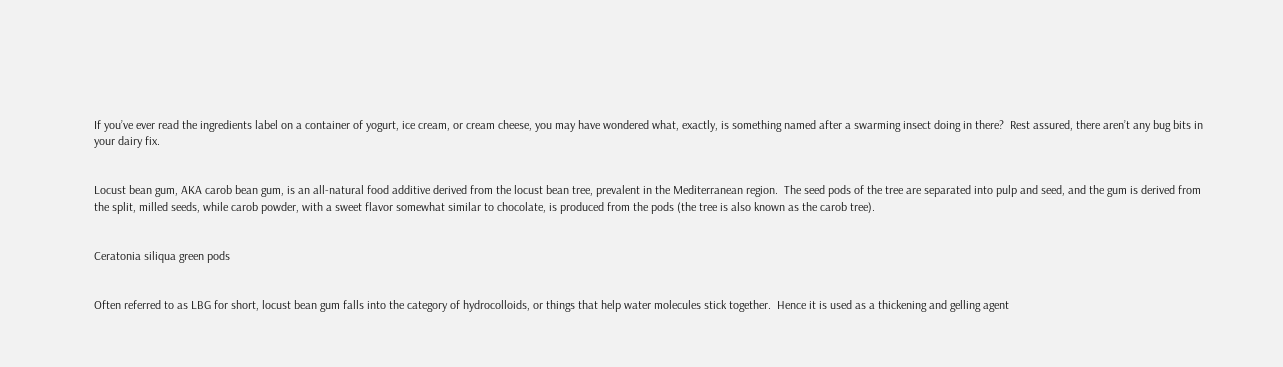If you’ve ever read the ingredients label on a container of yogurt, ice cream, or cream cheese, you may have wondered what, exactly, is something named after a swarming insect doing in there?  Rest assured, there aren’t any bug bits in your dairy fix.


Locust bean gum, AKA carob bean gum, is an all-natural food additive derived from the locust bean tree, prevalent in the Mediterranean region.  The seed pods of the tree are separated into pulp and seed, and the gum is derived from the split, milled seeds, while carob powder, with a sweet flavor somewhat similar to chocolate, is produced from the pods (the tree is also known as the carob tree).


Ceratonia siliqua green pods


Often referred to as LBG for short, locust bean gum falls into the category of hydrocolloids, or things that help water molecules stick together.  Hence it is used as a thickening and gelling agent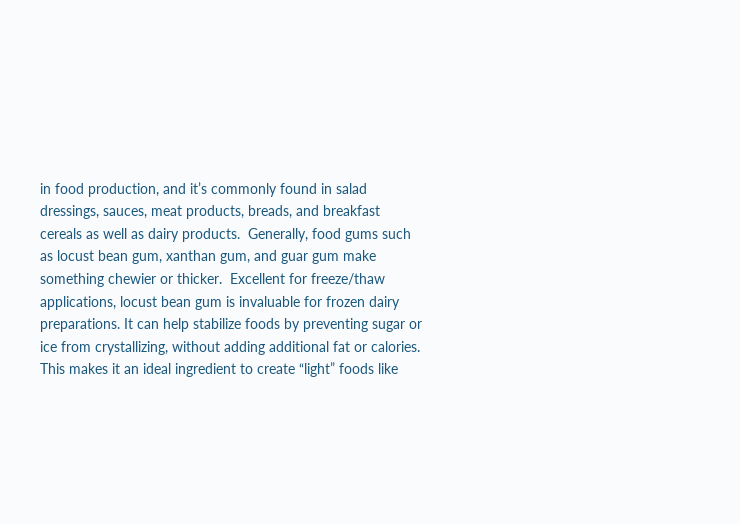in food production, and it’s commonly found in salad dressings, sauces, meat products, breads, and breakfast cereals as well as dairy products.  Generally, food gums such as locust bean gum, xanthan gum, and guar gum make something chewier or thicker.  Excellent for freeze/thaw applications, locust bean gum is invaluable for frozen dairy preparations. It can help stabilize foods by preventing sugar or ice from crystallizing, without adding additional fat or calories. This makes it an ideal ingredient to create “light” foods like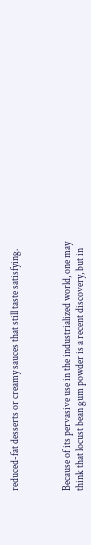reduced-fat desserts or creamy sauces that still taste satisfying.



Because of its pervasive use in the industrialized world, one may think that locust bean gum powder is a recent discovery, but in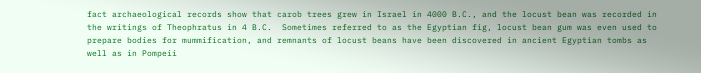fact archaeological records show that carob trees grew in Israel in 4000 B.C., and the locust bean was recorded in the writings of Theophratus in 4 B.C.  Sometimes referred to as the Egyptian fig, locust bean gum was even used to prepare bodies for mummification, and remnants of locust beans have been discovered in ancient Egyptian tombs as well as in Pompeii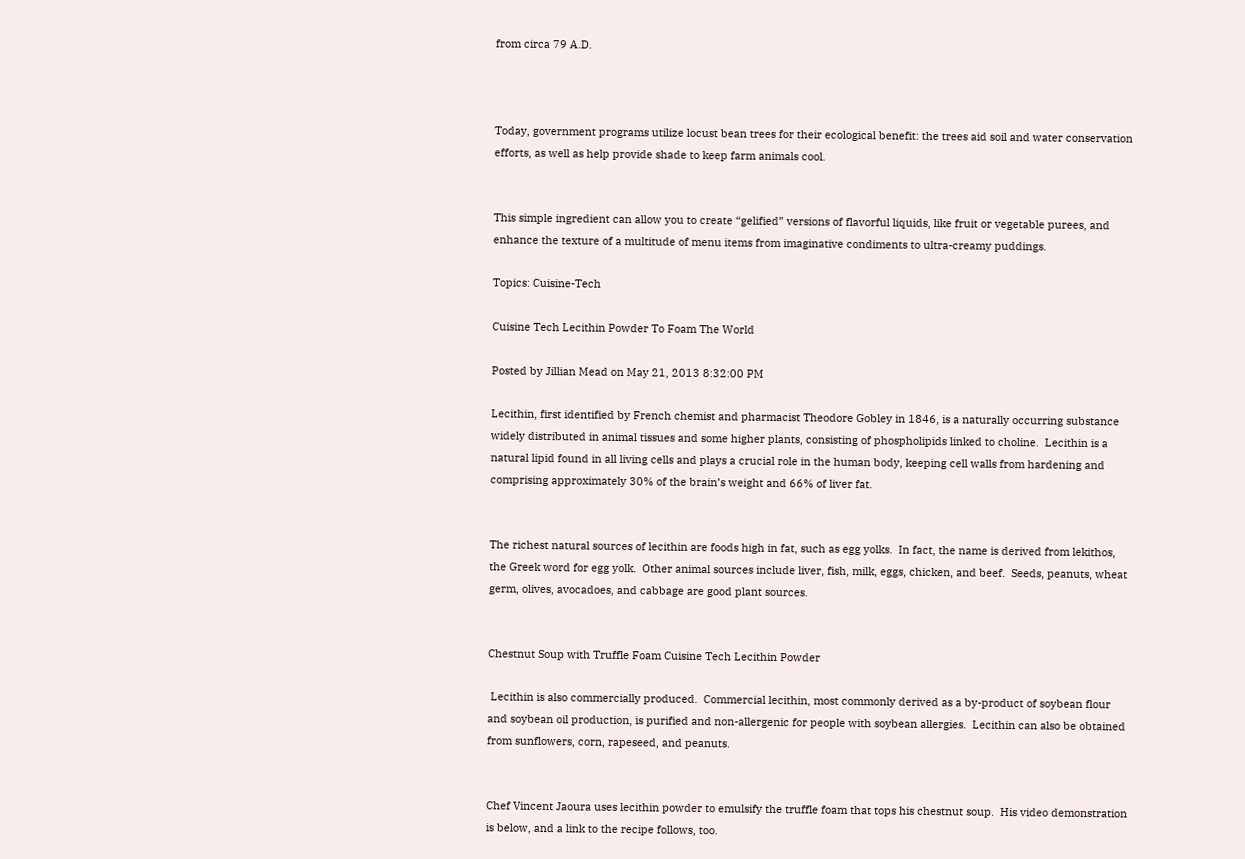from circa 79 A.D.



Today, government programs utilize locust bean trees for their ecological benefit: the trees aid soil and water conservation efforts, as well as help provide shade to keep farm animals cool.


This simple ingredient can allow you to create “gelified” versions of flavorful liquids, like fruit or vegetable purees, and enhance the texture of a multitude of menu items from imaginative condiments to ultra-creamy puddings.

Topics: Cuisine-Tech

Cuisine Tech Lecithin Powder To Foam The World

Posted by Jillian Mead on May 21, 2013 8:32:00 PM

Lecithin, first identified by French chemist and pharmacist Theodore Gobley in 1846, is a naturally occurring substance widely distributed in animal tissues and some higher plants, consisting of phospholipids linked to choline.  Lecithin is a natural lipid found in all living cells and plays a crucial role in the human body, keeping cell walls from hardening and comprising approximately 30% of the brain’s weight and 66% of liver fat.


The richest natural sources of lecithin are foods high in fat, such as egg yolks.  In fact, the name is derived from lekithos, the Greek word for egg yolk.  Other animal sources include liver, fish, milk, eggs, chicken, and beef.  Seeds, peanuts, wheat germ, olives, avocadoes, and cabbage are good plant sources.


Chestnut Soup with Truffle Foam Cuisine Tech Lecithin Powder

 Lecithin is also commercially produced.  Commercial lecithin, most commonly derived as a by-product of soybean flour and soybean oil production, is purified and non-allergenic for people with soybean allergies.  Lecithin can also be obtained from sunflowers, corn, rapeseed, and peanuts.


Chef Vincent Jaoura uses lecithin powder to emulsify the truffle foam that tops his chestnut soup.  His video demonstration is below, and a link to the recipe follows, too.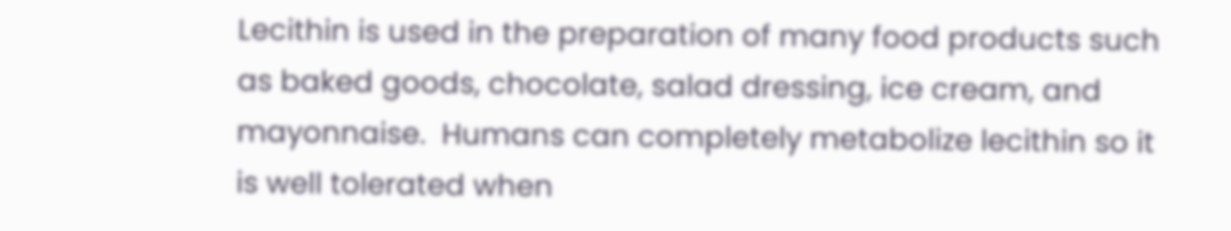Lecithin is used in the preparation of many food products such as baked goods, chocolate, salad dressing, ice cream, and mayonnaise.  Humans can completely metabolize lecithin so it is well tolerated when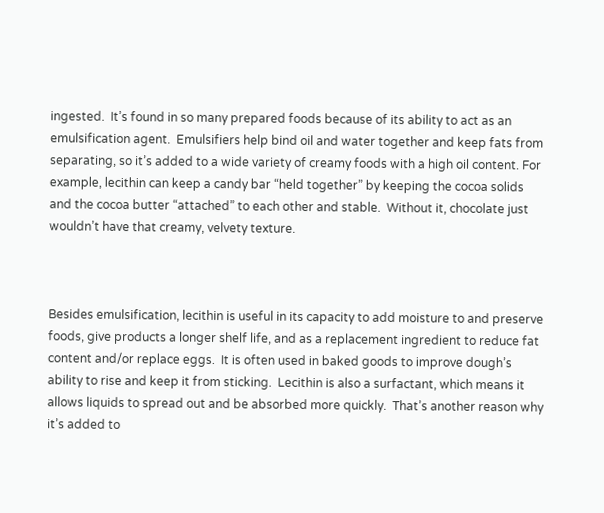ingested.  It’s found in so many prepared foods because of its ability to act as an emulsification agent.  Emulsifiers help bind oil and water together and keep fats from separating, so it’s added to a wide variety of creamy foods with a high oil content. For example, lecithin can keep a candy bar “held together” by keeping the cocoa solids and the cocoa butter “attached” to each other and stable.  Without it, chocolate just wouldn’t have that creamy, velvety texture.



Besides emulsification, lecithin is useful in its capacity to add moisture to and preserve foods, give products a longer shelf life, and as a replacement ingredient to reduce fat content and/or replace eggs.  It is often used in baked goods to improve dough’s ability to rise and keep it from sticking.  Lecithin is also a surfactant, which means it allows liquids to spread out and be absorbed more quickly.  That’s another reason why it’s added to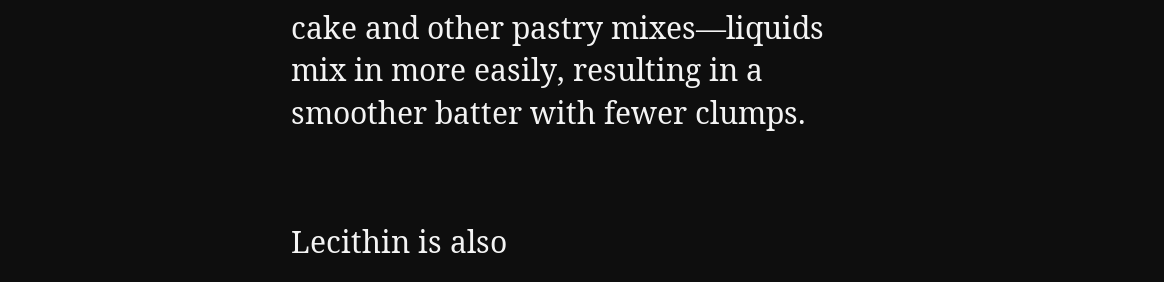cake and other pastry mixes—liquids mix in more easily, resulting in a smoother batter with fewer clumps.


Lecithin is also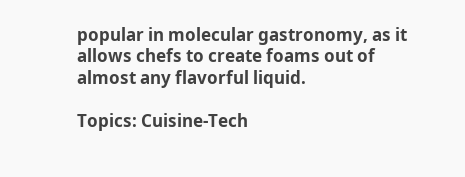popular in molecular gastronomy, as it allows chefs to create foams out of almost any flavorful liquid.

Topics: Cuisine-Tech